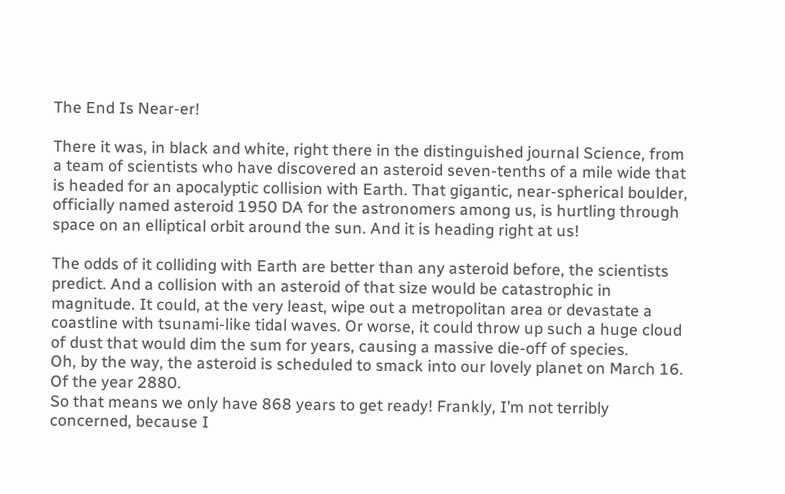The End Is Near-er!

There it was, in black and white, right there in the distinguished journal Science, from a team of scientists who have discovered an asteroid seven-tenths of a mile wide that is headed for an apocalyptic collision with Earth. That gigantic, near-spherical boulder, officially named asteroid 1950 DA for the astronomers among us, is hurtling through space on an elliptical orbit around the sun. And it is heading right at us!

The odds of it colliding with Earth are better than any asteroid before, the scientists predict. And a collision with an asteroid of that size would be catastrophic in magnitude. It could, at the very least, wipe out a metropolitan area or devastate a coastline with tsunami-like tidal waves. Or worse, it could throw up such a huge cloud of dust that would dim the sum for years, causing a massive die-off of species.
Oh, by the way, the asteroid is scheduled to smack into our lovely planet on March 16.
Of the year 2880.
So that means we only have 868 years to get ready! Frankly, I’m not terribly concerned, because I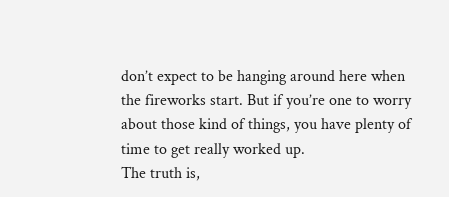don’t expect to be hanging around here when the fireworks start. But if you’re one to worry about those kind of things, you have plenty of time to get really worked up.
The truth is,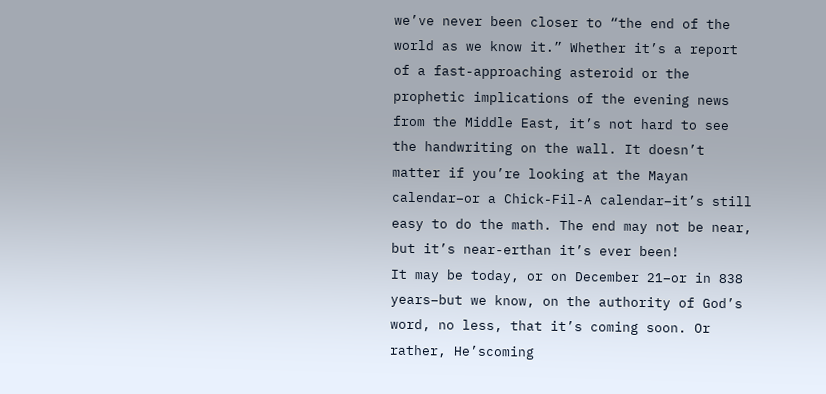we’ve never been closer to “the end of the world as we know it.” Whether it’s a report of a fast-approaching asteroid or the prophetic implications of the evening news from the Middle East, it’s not hard to see the handwriting on the wall. It doesn’t matter if you’re looking at the Mayan calendar–or a Chick-Fil-A calendar–it’s still easy to do the math. The end may not be near, but it’s near-erthan it’s ever been!
It may be today, or on December 21–or in 838 years–but we know, on the authority of God’s word, no less, that it’s coming soon. Or rather, He’scoming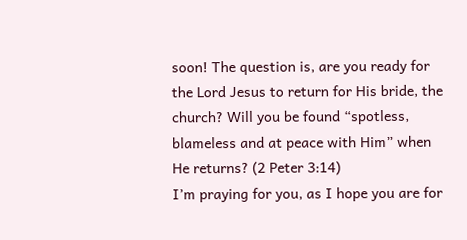soon! The question is, are you ready for the Lord Jesus to return for His bride, the church? Will you be found “spotless, blameless and at peace with Him” when He returns? (2 Peter 3:14)
I’m praying for you, as I hope you are for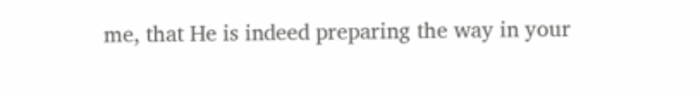me, that He is indeed preparing the way in your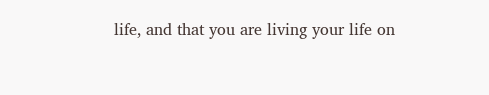life, and that you are living your life on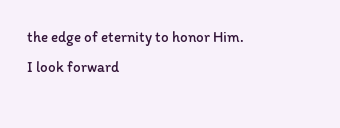the edge of eternity to honor Him.
I look forward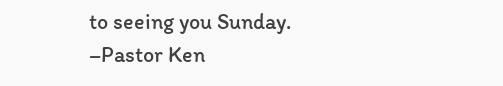to seeing you Sunday.
–Pastor Ken